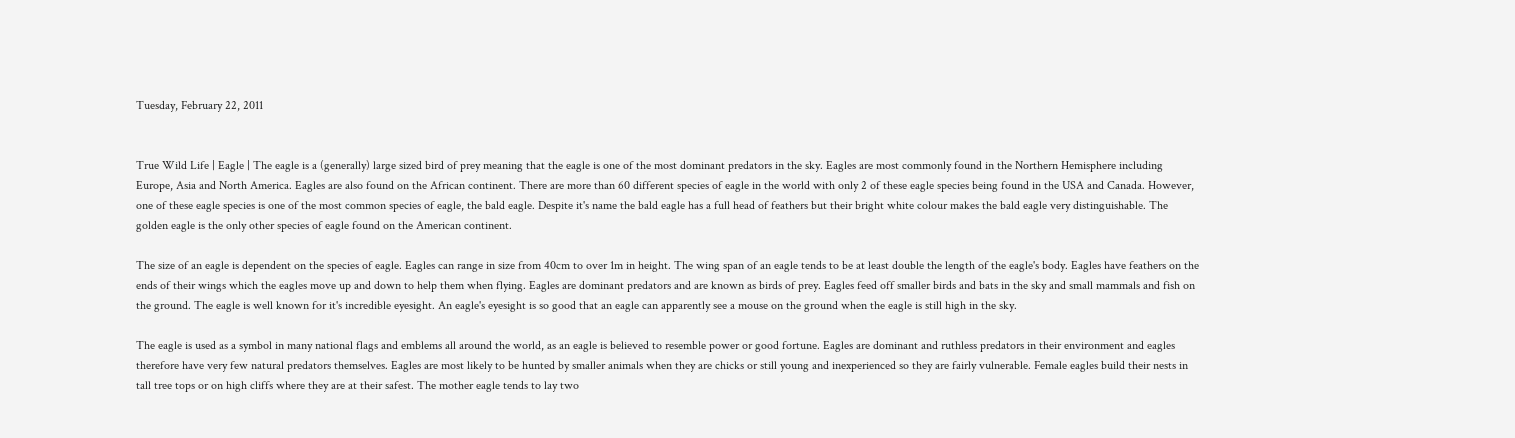Tuesday, February 22, 2011


True Wild Life | Eagle | The eagle is a (generally) large sized bird of prey meaning that the eagle is one of the most dominant predators in the sky. Eagles are most commonly found in the Northern Hemisphere including Europe, Asia and North America. Eagles are also found on the African continent. There are more than 60 different species of eagle in the world with only 2 of these eagle species being found in the USA and Canada. However, one of these eagle species is one of the most common species of eagle, the bald eagle. Despite it's name the bald eagle has a full head of feathers but their bright white colour makes the bald eagle very distinguishable. The golden eagle is the only other species of eagle found on the American continent.

The size of an eagle is dependent on the species of eagle. Eagles can range in size from 40cm to over 1m in height. The wing span of an eagle tends to be at least double the length of the eagle's body. Eagles have feathers on the ends of their wings which the eagles move up and down to help them when flying. Eagles are dominant predators and are known as birds of prey. Eagles feed off smaller birds and bats in the sky and small mammals and fish on the ground. The eagle is well known for it's incredible eyesight. An eagle's eyesight is so good that an eagle can apparently see a mouse on the ground when the eagle is still high in the sky.

The eagle is used as a symbol in many national flags and emblems all around the world, as an eagle is believed to resemble power or good fortune. Eagles are dominant and ruthless predators in their environment and eagles therefore have very few natural predators themselves. Eagles are most likely to be hunted by smaller animals when they are chicks or still young and inexperienced so they are fairly vulnerable. Female eagles build their nests in tall tree tops or on high cliffs where they are at their safest. The mother eagle tends to lay two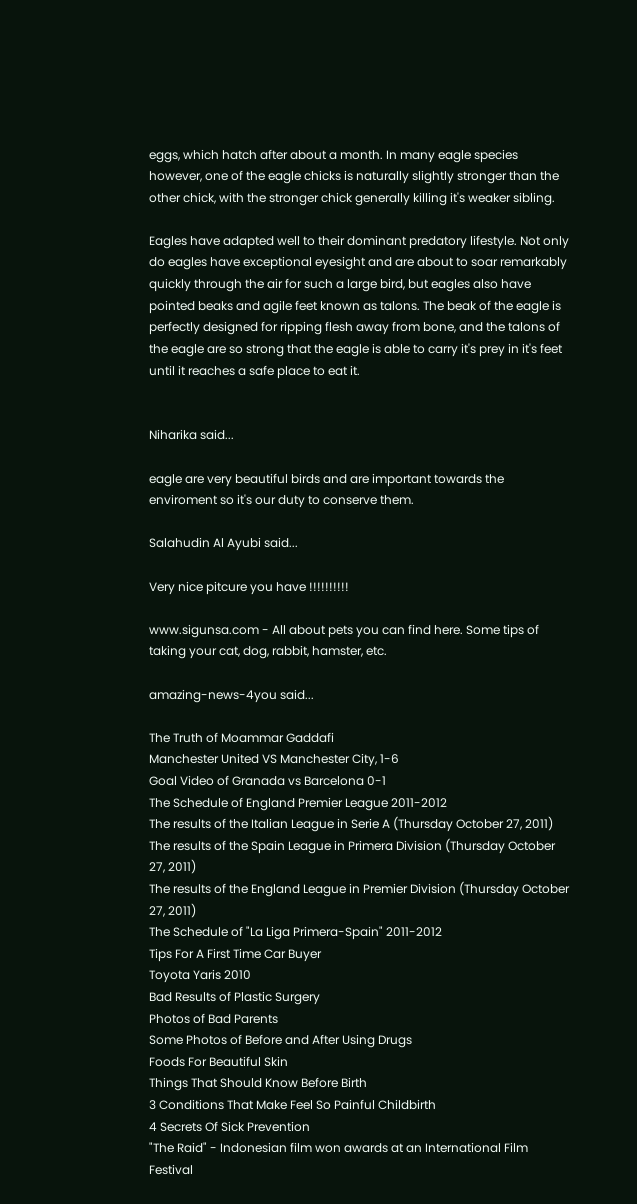eggs, which hatch after about a month. In many eagle species however, one of the eagle chicks is naturally slightly stronger than the other chick, with the stronger chick generally killing it's weaker sibling.

Eagles have adapted well to their dominant predatory lifestyle. Not only do eagles have exceptional eyesight and are about to soar remarkably quickly through the air for such a large bird, but eagles also have pointed beaks and agile feet known as talons. The beak of the eagle is perfectly designed for ripping flesh away from bone, and the talons of the eagle are so strong that the eagle is able to carry it's prey in it's feet until it reaches a safe place to eat it.


Niharika said...

eagle are very beautiful birds and are important towards the enviroment so it's our duty to conserve them.

Salahudin Al Ayubi said...

Very nice pitcure you have !!!!!!!!!!

www.sigunsa.com - All about pets you can find here. Some tips of taking your cat, dog, rabbit, hamster, etc.

amazing-news-4you said...

The Truth of Moammar Gaddafi
Manchester United VS Manchester City, 1-6
Goal Video of Granada vs Barcelona 0-1
The Schedule of England Premier League 2011-2012
The results of the Italian League in Serie A (Thursday October 27, 2011)
The results of the Spain League in Primera Division (Thursday October 27, 2011)
The results of the England League in Premier Division (Thursday October 27, 2011)
The Schedule of "La Liga Primera-Spain" 2011-2012
Tips For A First Time Car Buyer
Toyota Yaris 2010
Bad Results of Plastic Surgery
Photos of Bad Parents
Some Photos of Before and After Using Drugs
Foods For Beautiful Skin
Things That Should Know Before Birth
3 Conditions That Make Feel So Painful Childbirth
4 Secrets Of Sick Prevention
"The Raid" - Indonesian film won awards at an International Film Festival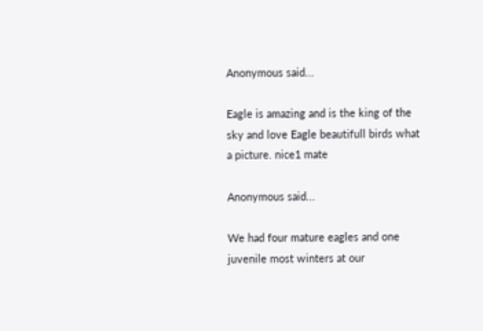Anonymous said...

Eagle is amazing and is the king of the sky and love Eagle beautifull birds what a picture. nice1 mate

Anonymous said...

We had four mature eagles and one juvenile most winters at our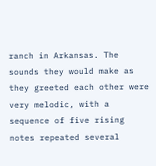ranch in Arkansas. The sounds they would make as they greeted each other were very melodic, with a sequence of five rising notes repeated several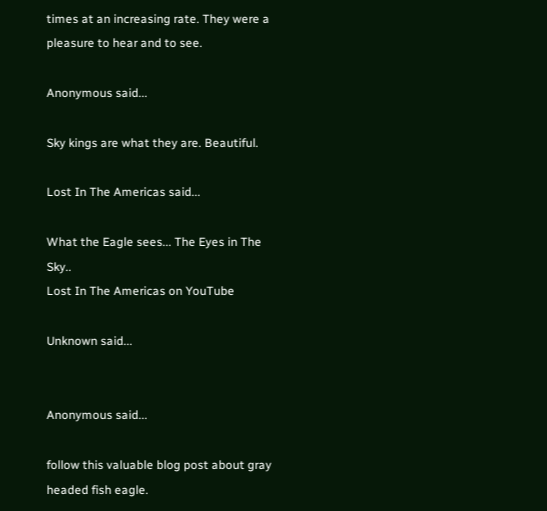times at an increasing rate. They were a pleasure to hear and to see.

Anonymous said...

Sky kings are what they are. Beautiful.

Lost In The Americas said...

What the Eagle sees... The Eyes in The Sky..
Lost In The Americas on YouTube

Unknown said...


Anonymous said...

follow this valuable blog post about gray headed fish eagle.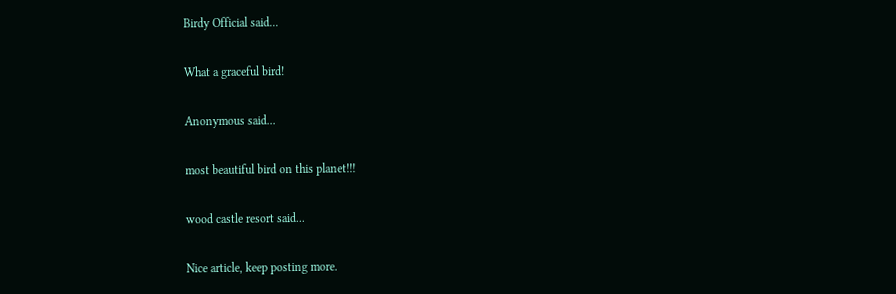Birdy Official said...

What a graceful bird!

Anonymous said...

most beautiful bird on this planet!!!

wood castle resort said...

Nice article, keep posting more.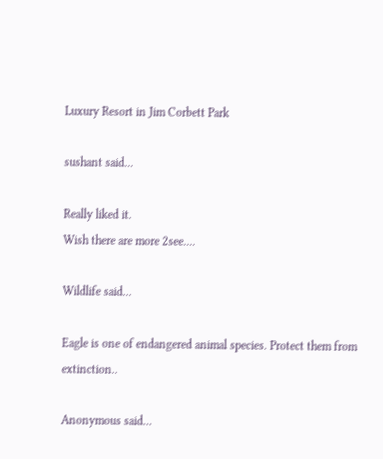Luxury Resort in Jim Corbett Park

sushant said...

Really liked it.
Wish there are more 2see....

Wildlife said...

Eagle is one of endangered animal species. Protect them from extinction..

Anonymous said...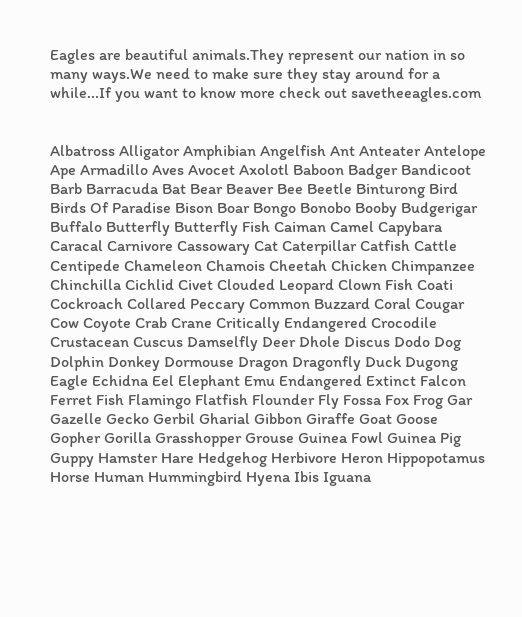Eagles are beautiful animals.They represent our nation in so many ways.We need to make sure they stay around for a while...If you want to know more check out savetheeagles.com


Albatross Alligator Amphibian Angelfish Ant Anteater Antelope Ape Armadillo Aves Avocet Axolotl Baboon Badger Bandicoot Barb Barracuda Bat Bear Beaver Bee Beetle Binturong Bird Birds Of Paradise Bison Boar Bongo Bonobo Booby Budgerigar Buffalo Butterfly Butterfly Fish Caiman Camel Capybara Caracal Carnivore Cassowary Cat Caterpillar Catfish Cattle Centipede Chameleon Chamois Cheetah Chicken Chimpanzee Chinchilla Cichlid Civet Clouded Leopard Clown Fish Coati Cockroach Collared Peccary Common Buzzard Coral Cougar Cow Coyote Crab Crane Critically Endangered Crocodile Crustacean Cuscus Damselfly Deer Dhole Discus Dodo Dog Dolphin Donkey Dormouse Dragon Dragonfly Duck Dugong Eagle Echidna Eel Elephant Emu Endangered Extinct Falcon Ferret Fish Flamingo Flatfish Flounder Fly Fossa Fox Frog Gar Gazelle Gecko Gerbil Gharial Gibbon Giraffe Goat Goose Gopher Gorilla Grasshopper Grouse Guinea Fowl Guinea Pig Guppy Hamster Hare Hedgehog Herbivore Heron Hippopotamus Horse Human Hummingbird Hyena Ibis Iguana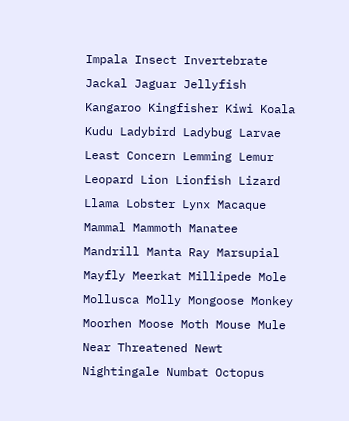Impala Insect Invertebrate Jackal Jaguar Jellyfish Kangaroo Kingfisher Kiwi Koala Kudu Ladybird Ladybug Larvae Least Concern Lemming Lemur Leopard Lion Lionfish Lizard Llama Lobster Lynx Macaque Mammal Mammoth Manatee Mandrill Manta Ray Marsupial Mayfly Meerkat Millipede Mole Mollusca Molly Mongoose Monkey Moorhen Moose Moth Mouse Mule Near Threatened Newt Nightingale Numbat Octopus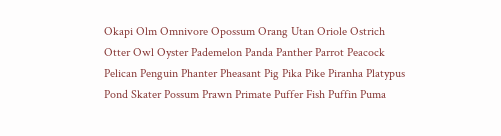Okapi Olm Omnivore Opossum Orang Utan Oriole Ostrich Otter Owl Oyster Pademelon Panda Panther Parrot Peacock Pelican Penguin Phanter Pheasant Pig Pika Pike Piranha Platypus Pond Skater Possum Prawn Primate Puffer Fish Puffin Puma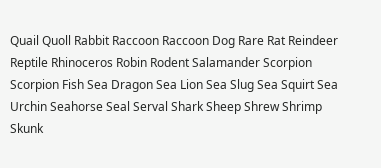Quail Quoll Rabbit Raccoon Raccoon Dog Rare Rat Reindeer Reptile Rhinoceros Robin Rodent Salamander Scorpion Scorpion Fish Sea Dragon Sea Lion Sea Slug Sea Squirt Sea Urchin Seahorse Seal Serval Shark Sheep Shrew Shrimp Skunk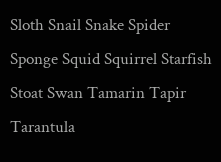Sloth Snail Snake Spider Sponge Squid Squirrel Starfish Stoat Swan Tamarin Tapir Tarantula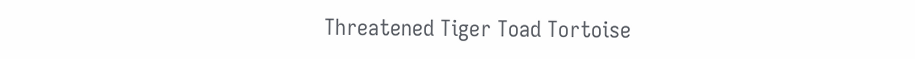Threatened Tiger Toad Tortoise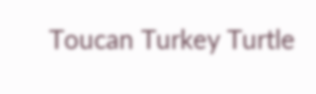Toucan Turkey Turtle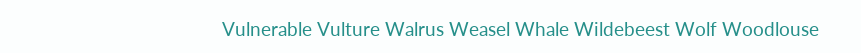Vulnerable Vulture Walrus Weasel Whale Wildebeest Wolf Woodlouse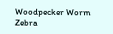Woodpecker Worm Zebra